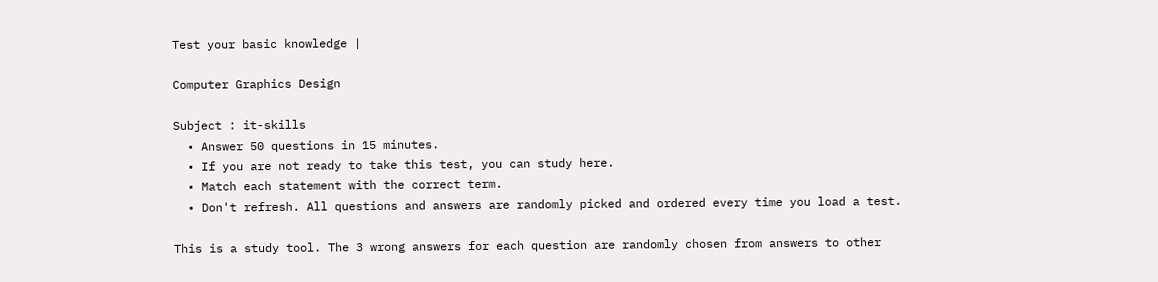Test your basic knowledge |

Computer Graphics Design

Subject : it-skills
  • Answer 50 questions in 15 minutes.
  • If you are not ready to take this test, you can study here.
  • Match each statement with the correct term.
  • Don't refresh. All questions and answers are randomly picked and ordered every time you load a test.

This is a study tool. The 3 wrong answers for each question are randomly chosen from answers to other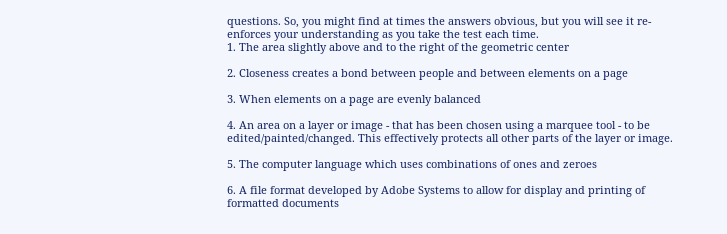questions. So, you might find at times the answers obvious, but you will see it re-enforces your understanding as you take the test each time.
1. The area slightly above and to the right of the geometric center

2. Closeness creates a bond between people and between elements on a page

3. When elements on a page are evenly balanced

4. An area on a layer or image - that has been chosen using a marquee tool - to be edited/painted/changed. This effectively protects all other parts of the layer or image.

5. The computer language which uses combinations of ones and zeroes

6. A file format developed by Adobe Systems to allow for display and printing of formatted documents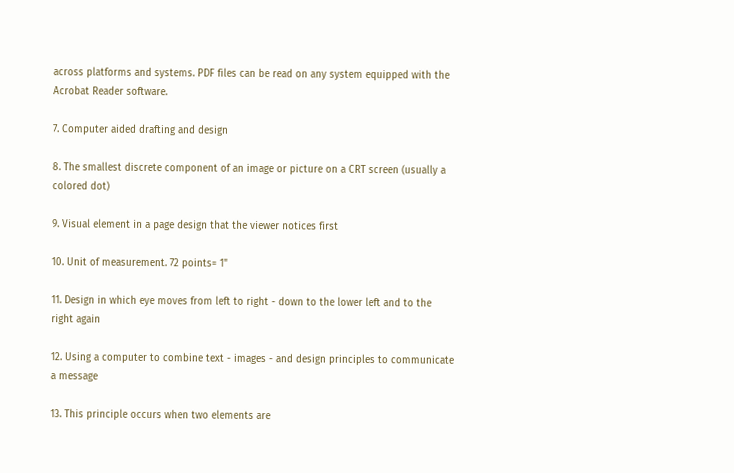across platforms and systems. PDF files can be read on any system equipped with the Acrobat Reader software.

7. Computer aided drafting and design

8. The smallest discrete component of an image or picture on a CRT screen (usually a colored dot)

9. Visual element in a page design that the viewer notices first

10. Unit of measurement. 72 points= 1"

11. Design in which eye moves from left to right - down to the lower left and to the right again

12. Using a computer to combine text - images - and design principles to communicate a message

13. This principle occurs when two elements are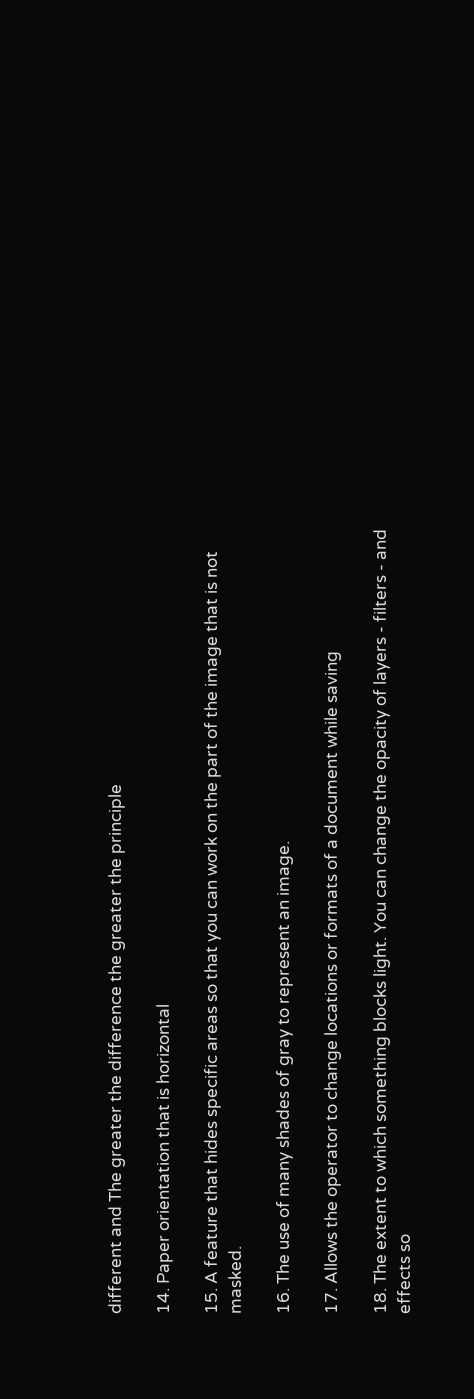different and The greater the difference the greater the principle

14. Paper orientation that is horizontal

15. A feature that hides specific areas so that you can work on the part of the image that is not masked.

16. The use of many shades of gray to represent an image.

17. Allows the operator to change locations or formats of a document while saving

18. The extent to which something blocks light. You can change the opacity of layers - filters - and effects so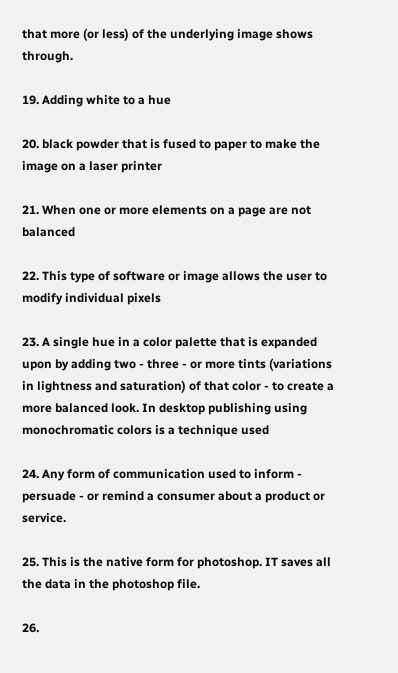that more (or less) of the underlying image shows through.

19. Adding white to a hue

20. black powder that is fused to paper to make the image on a laser printer

21. When one or more elements on a page are not balanced

22. This type of software or image allows the user to modify individual pixels

23. A single hue in a color palette that is expanded upon by adding two - three - or more tints (variations in lightness and saturation) of that color - to create a more balanced look. In desktop publishing using monochromatic colors is a technique used

24. Any form of communication used to inform - persuade - or remind a consumer about a product or service.

25. This is the native form for photoshop. IT saves all the data in the photoshop file.

26.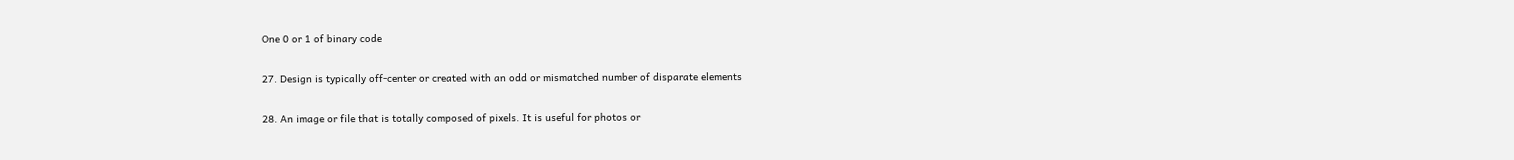One 0 or 1 of binary code

27. Design is typically off-center or created with an odd or mismatched number of disparate elements

28. An image or file that is totally composed of pixels. It is useful for photos or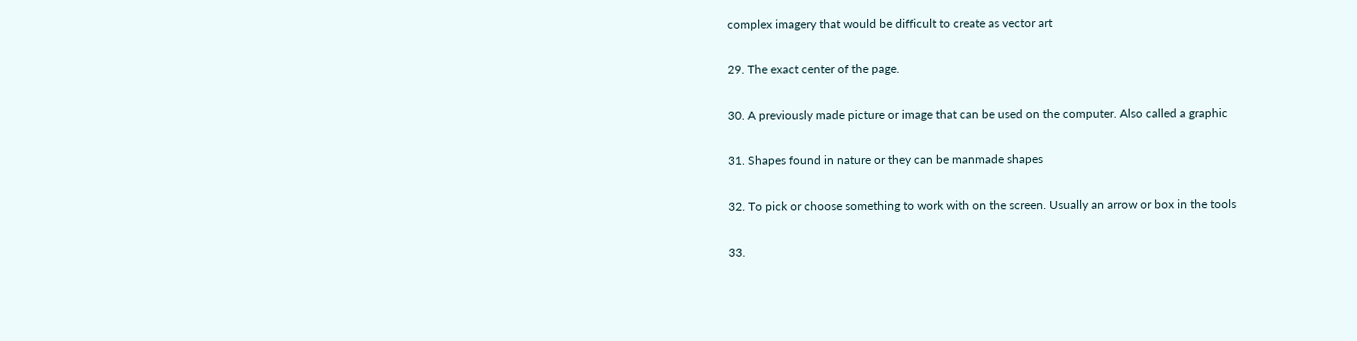complex imagery that would be difficult to create as vector art

29. The exact center of the page.

30. A previously made picture or image that can be used on the computer. Also called a graphic

31. Shapes found in nature or they can be manmade shapes

32. To pick or choose something to work with on the screen. Usually an arrow or box in the tools

33.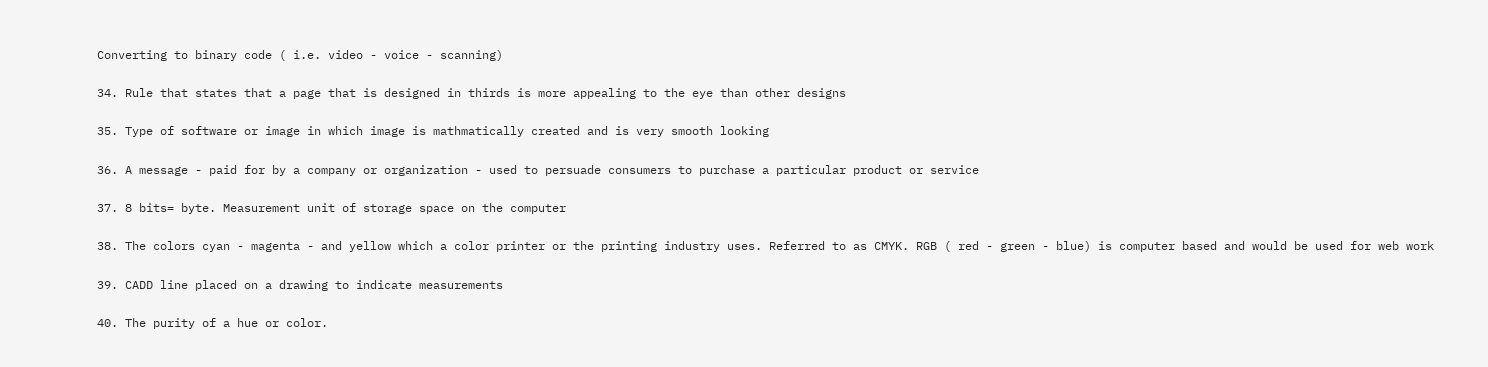Converting to binary code ( i.e. video - voice - scanning)

34. Rule that states that a page that is designed in thirds is more appealing to the eye than other designs

35. Type of software or image in which image is mathmatically created and is very smooth looking

36. A message - paid for by a company or organization - used to persuade consumers to purchase a particular product or service

37. 8 bits= byte. Measurement unit of storage space on the computer

38. The colors cyan - magenta - and yellow which a color printer or the printing industry uses. Referred to as CMYK. RGB ( red - green - blue) is computer based and would be used for web work

39. CADD line placed on a drawing to indicate measurements

40. The purity of a hue or color.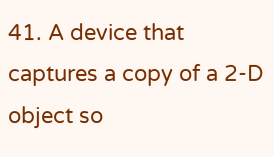41. A device that captures a copy of a 2-D object so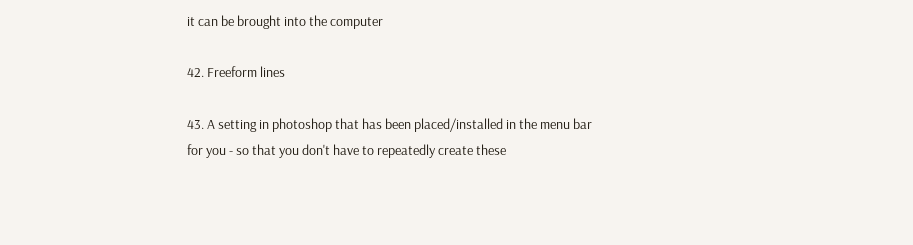it can be brought into the computer

42. Freeform lines

43. A setting in photoshop that has been placed/installed in the menu bar for you - so that you don't have to repeatedly create these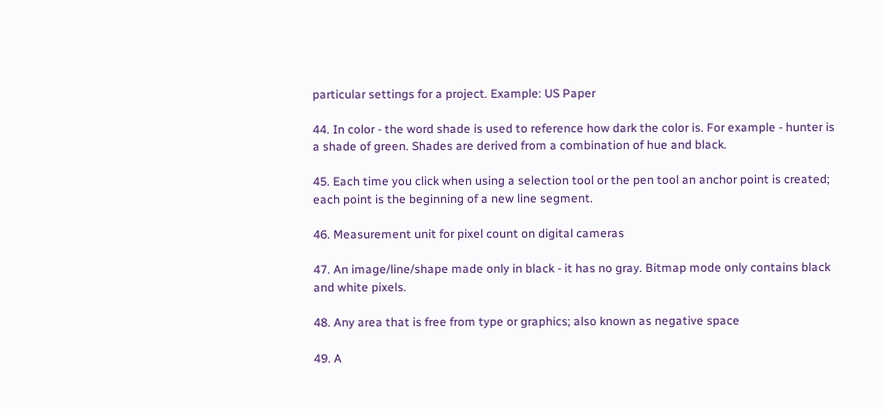particular settings for a project. Example: US Paper

44. In color - the word shade is used to reference how dark the color is. For example - hunter is a shade of green. Shades are derived from a combination of hue and black.

45. Each time you click when using a selection tool or the pen tool an anchor point is created; each point is the beginning of a new line segment.

46. Measurement unit for pixel count on digital cameras

47. An image/line/shape made only in black - it has no gray. Bitmap mode only contains black and white pixels.

48. Any area that is free from type or graphics; also known as negative space

49. A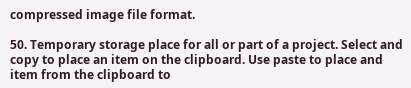compressed image file format.

50. Temporary storage place for all or part of a project. Select and copy to place an item on the clipboard. Use paste to place and item from the clipboard to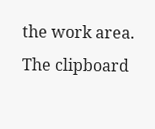the work area. The clipboard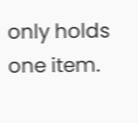only holds one item.